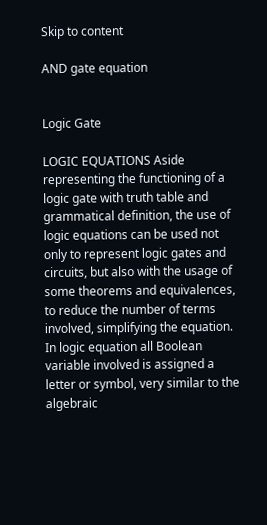Skip to content

AND gate equation


Logic Gate

LOGIC EQUATIONS Aside representing the functioning of a logic gate with truth table and grammatical definition, the use of logic equations can be used not only to represent logic gates and circuits, but also with the usage of some theorems and equivalences, to reduce the number of terms involved, simplifying the equation. In logic equation all Boolean variable involved is assigned a letter or symbol, very similar to the algebraic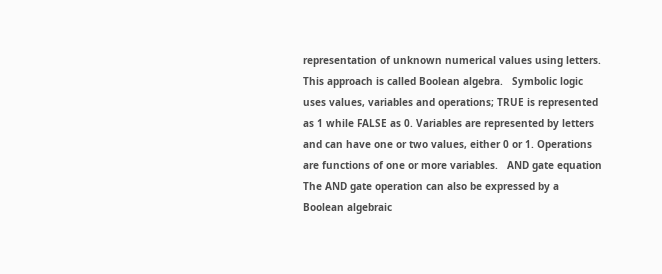representation of unknown numerical values using letters. This approach is called Boolean algebra.   Symbolic logic uses values, variables and operations; TRUE is represented as 1 while FALSE as 0. Variables are represented by letters and can have one or two values, either 0 or 1. Operations are functions of one or more variables.   AND gate equation The AND gate operation can also be expressed by a Boolean algebraic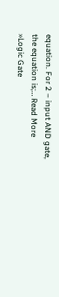equation. For 2 – input AND gate, the equation is;… Read More »Logic Gate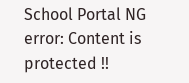School Portal NG
error: Content is protected !!